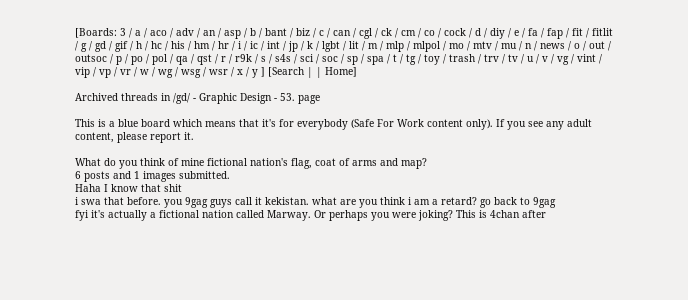[Boards: 3 / a / aco / adv / an / asp / b / bant / biz / c / can / cgl / ck / cm / co / cock / d / diy / e / fa / fap / fit / fitlit / g / gd / gif / h / hc / his / hm / hr / i / ic / int / jp / k / lgbt / lit / m / mlp / mlpol / mo / mtv / mu / n / news / o / out / outsoc / p / po / pol / qa / qst / r / r9k / s / s4s / sci / soc / sp / spa / t / tg / toy / trash / trv / tv / u / v / vg / vint / vip / vp / vr / w / wg / wsg / wsr / x / y ] [Search | | Home]

Archived threads in /gd/ - Graphic Design - 53. page

This is a blue board which means that it's for everybody (Safe For Work content only). If you see any adult content, please report it.

What do you think of mine fictional nation's flag, coat of arms and map?
6 posts and 1 images submitted.
Haha I know that shit
i swa that before. you 9gag guys call it kekistan. what are you think i am a retard? go back to 9gag
fyi it's actually a fictional nation called Marway. Or perhaps you were joking? This is 4chan after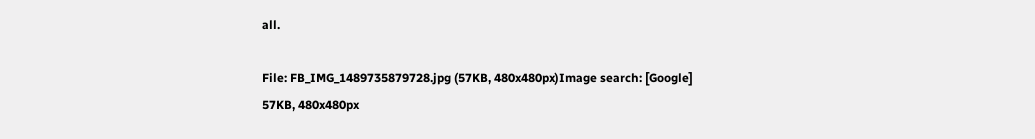all.

File: FB_IMG_1489735879728.jpg (57KB, 480x480px)Image search: [Google]
57KB, 480x480px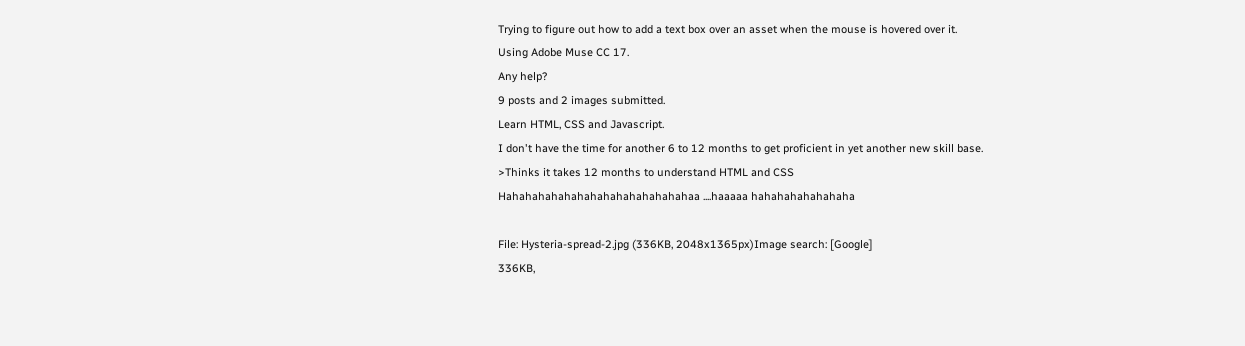Trying to figure out how to add a text box over an asset when the mouse is hovered over it.
Using Adobe Muse CC 17.
Any help?
9 posts and 2 images submitted.
Learn HTML, CSS and Javascript.
I don't have the time for another 6 to 12 months to get proficient in yet another new skill base.
>Thinks it takes 12 months to understand HTML and CSS
Hahahahahahahahahahahahahahahaa ....haaaaa hahahahahahahaha

File: Hysteria-spread-2.jpg (336KB, 2048x1365px)Image search: [Google]
336KB,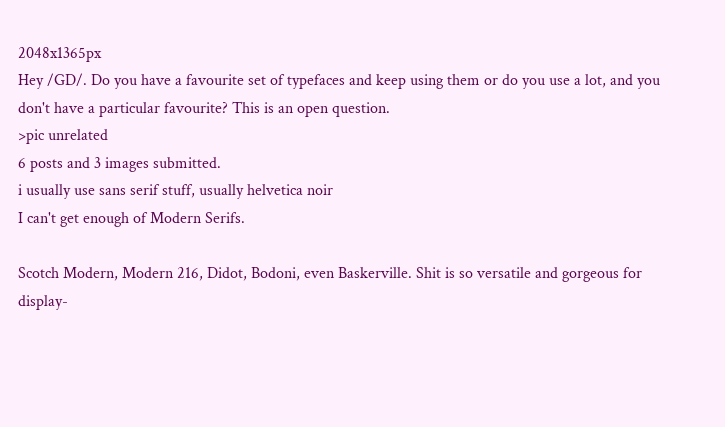2048x1365px
Hey /GD/. Do you have a favourite set of typefaces and keep using them or do you use a lot, and you don't have a particular favourite? This is an open question.
>pic unrelated
6 posts and 3 images submitted.
i usually use sans serif stuff, usually helvetica noir
I can't get enough of Modern Serifs.

Scotch Modern, Modern 216, Didot, Bodoni, even Baskerville. Shit is so versatile and gorgeous for display-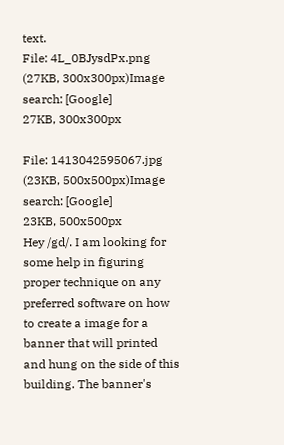text.
File: 4L_0BJysdPx.png (27KB, 300x300px)Image search: [Google]
27KB, 300x300px

File: 1413042595067.jpg (23KB, 500x500px)Image search: [Google]
23KB, 500x500px
Hey /gd/. I am looking for some help in figuring proper technique on any preferred software on how to create a image for a banner that will printed and hung on the side of this building. The banner's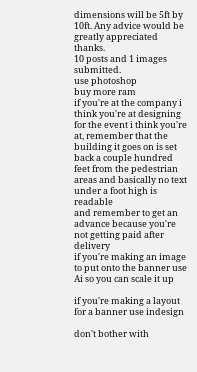dimensions will be 5ft by 10ft. Any advice would be greatly appreciated thanks.
10 posts and 1 images submitted.
use photoshop
buy more ram
if you're at the company i think you're at designing for the event i think you're at, remember that the building it goes on is set back a couple hundred feet from the pedestrian areas and basically no text under a foot high is readable
and remember to get an advance because you're not getting paid after delivery
if you're making an image to put onto the banner use Ai so you can scale it up

if you're making a layout for a banner use indesign

don't bother with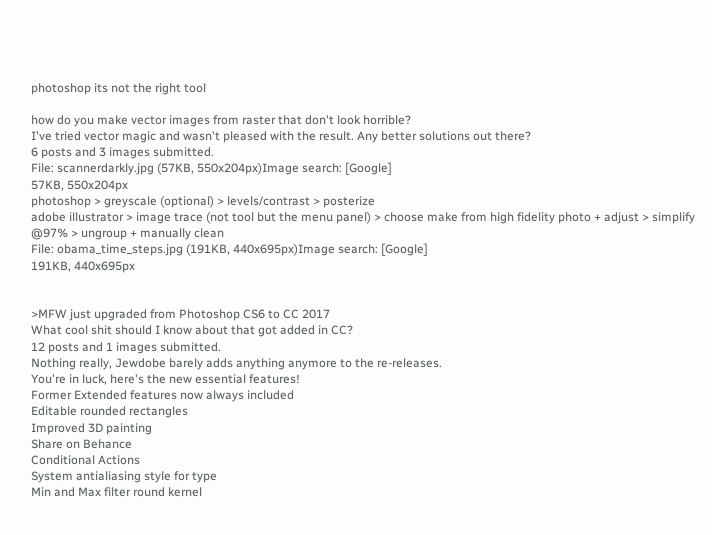photoshop its not the right tool

how do you make vector images from raster that don't look horrible?
I've tried vector magic and wasn't pleased with the result. Any better solutions out there?
6 posts and 3 images submitted.
File: scannerdarkly.jpg (57KB, 550x204px)Image search: [Google]
57KB, 550x204px
photoshop > greyscale (optional) > levels/contrast > posterize
adobe illustrator > image trace (not tool but the menu panel) > choose make from high fidelity photo + adjust > simplify @97% > ungroup + manually clean
File: obama_time_steps.jpg (191KB, 440x695px)Image search: [Google]
191KB, 440x695px


>MFW just upgraded from Photoshop CS6 to CC 2017
What cool shit should I know about that got added in CC?
12 posts and 1 images submitted.
Nothing really, Jewdobe barely adds anything anymore to the re-releases.
You're in luck, here's the new essential features!
Former Extended features now always included
Editable rounded rectangles
Improved 3D painting
Share on Behance
Conditional Actions
System antialiasing style for type
Min and Max filter round kernel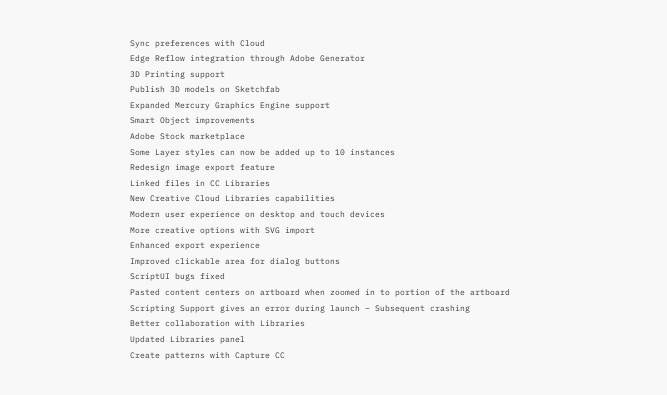Sync preferences with Cloud
Edge Reflow integration through Adobe Generator
3D Printing support
Publish 3D models on Sketchfab
Expanded Mercury Graphics Engine support
Smart Object improvements
Adobe Stock marketplace
Some Layer styles can now be added up to 10 instances
Redesign image export feature
Linked files in CC Libraries
New Creative Cloud Libraries capabilities
Modern user experience on desktop and touch devices
More creative options with SVG import
Enhanced export experience
Improved clickable area for dialog buttons
ScriptUI bugs fixed
Pasted content centers on artboard when zoomed in to portion of the artboard
Scripting Support gives an error during launch – Subsequent crashing
Better collaboration with Libraries
Updated Libraries panel
Create patterns with Capture CC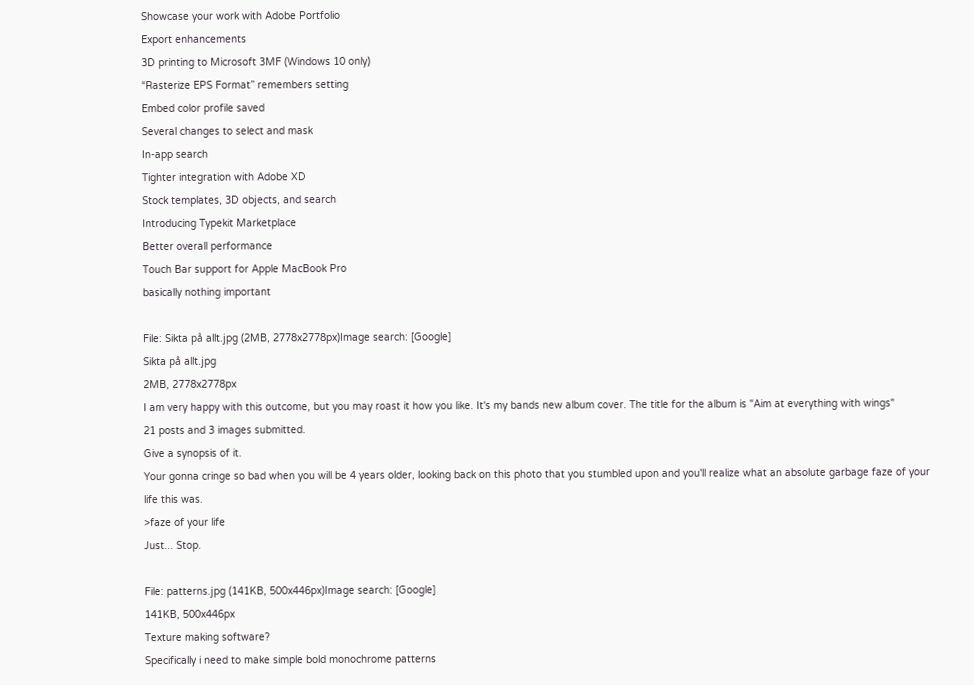Showcase your work with Adobe Portfolio
Export enhancements
3D printing to Microsoft 3MF (Windows 10 only)
“Rasterize EPS Format” remembers setting
Embed color profile saved
Several changes to select and mask
In-app search
Tighter integration with Adobe XD
Stock templates, 3D objects, and search
Introducing Typekit Marketplace
Better overall performance
Touch Bar support for Apple MacBook Pro
basically nothing important

File: Sikta på allt.jpg (2MB, 2778x2778px)Image search: [Google]
Sikta på allt.jpg
2MB, 2778x2778px
I am very happy with this outcome, but you may roast it how you like. It's my bands new album cover. The title for the album is "Aim at everything with wings"
21 posts and 3 images submitted.
Give a synopsis of it.
Your gonna cringe so bad when you will be 4 years older, looking back on this photo that you stumbled upon and you'll realize what an absolute garbage faze of your life this was.
>faze of your life
Just... Stop.

File: patterns.jpg (141KB, 500x446px)Image search: [Google]
141KB, 500x446px
Texture making software?
Specifically i need to make simple bold monochrome patterns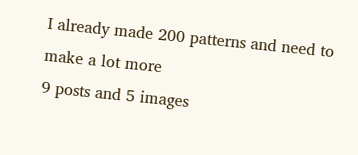I already made 200 patterns and need to make a lot more
9 posts and 5 images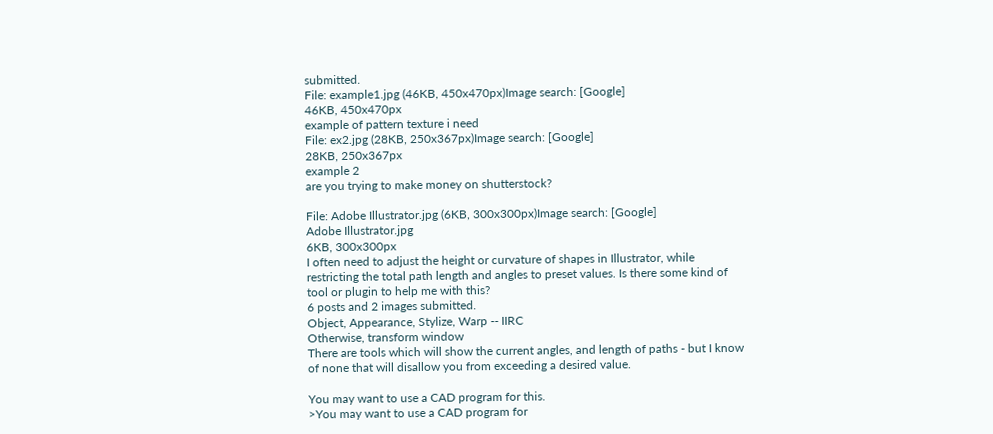submitted.
File: example1.jpg (46KB, 450x470px)Image search: [Google]
46KB, 450x470px
example of pattern texture i need
File: ex2.jpg (28KB, 250x367px)Image search: [Google]
28KB, 250x367px
example 2
are you trying to make money on shutterstock?

File: Adobe Illustrator.jpg (6KB, 300x300px)Image search: [Google]
Adobe Illustrator.jpg
6KB, 300x300px
I often need to adjust the height or curvature of shapes in Illustrator, while restricting the total path length and angles to preset values. Is there some kind of tool or plugin to help me with this?
6 posts and 2 images submitted.
Object, Appearance, Stylize, Warp -- IIRC
Otherwise, transform window
There are tools which will show the current angles, and length of paths - but I know of none that will disallow you from exceeding a desired value.

You may want to use a CAD program for this.
>You may want to use a CAD program for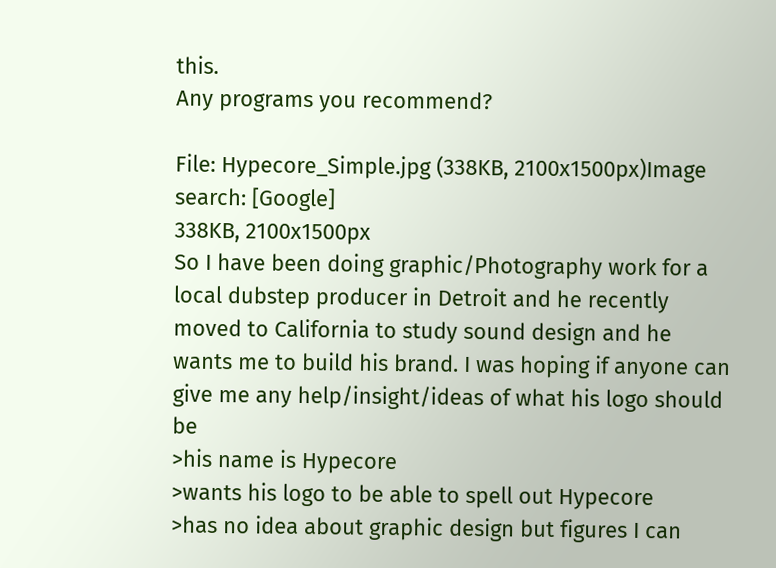this.
Any programs you recommend?

File: Hypecore_Simple.jpg (338KB, 2100x1500px)Image search: [Google]
338KB, 2100x1500px
So I have been doing graphic/Photography work for a local dubstep producer in Detroit and he recently moved to California to study sound design and he wants me to build his brand. I was hoping if anyone can give me any help/insight/ideas of what his logo should be
>his name is Hypecore
>wants his logo to be able to spell out Hypecore
>has no idea about graphic design but figures I can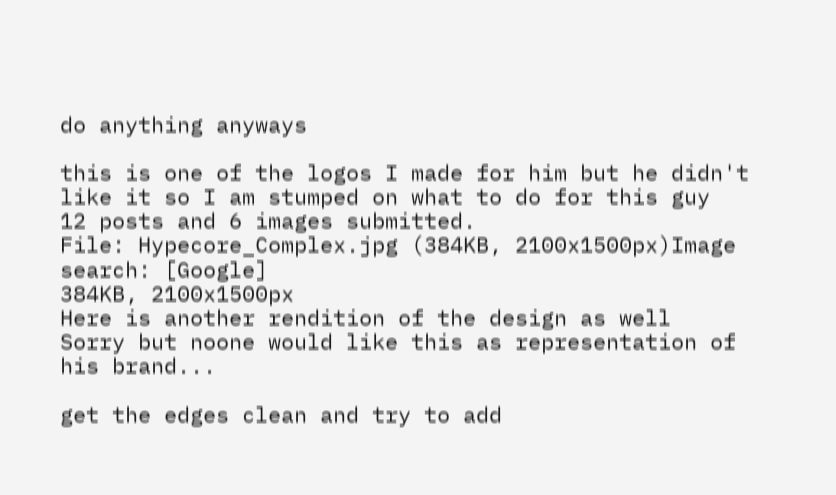do anything anyways

this is one of the logos I made for him but he didn't like it so I am stumped on what to do for this guy
12 posts and 6 images submitted.
File: Hypecore_Complex.jpg (384KB, 2100x1500px)Image search: [Google]
384KB, 2100x1500px
Here is another rendition of the design as well
Sorry but noone would like this as representation of his brand...

get the edges clean and try to add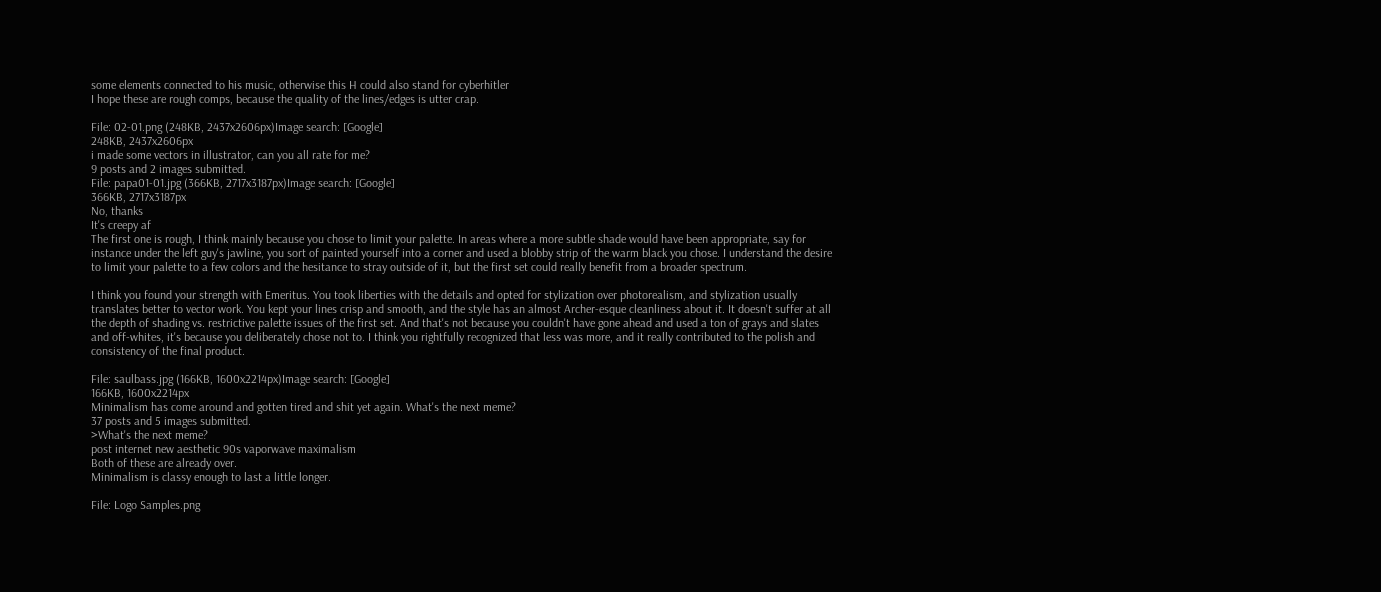some elements connected to his music, otherwise this H could also stand for cyberhitler
I hope these are rough comps, because the quality of the lines/edges is utter crap.

File: 02-01.png (248KB, 2437x2606px)Image search: [Google]
248KB, 2437x2606px
i made some vectors in illustrator, can you all rate for me?
9 posts and 2 images submitted.
File: papa01-01.jpg (366KB, 2717x3187px)Image search: [Google]
366KB, 2717x3187px
No, thanks
It's creepy af
The first one is rough, I think mainly because you chose to limit your palette. In areas where a more subtle shade would have been appropriate, say for instance under the left guy's jawline, you sort of painted yourself into a corner and used a blobby strip of the warm black you chose. I understand the desire to limit your palette to a few colors and the hesitance to stray outside of it, but the first set could really benefit from a broader spectrum.

I think you found your strength with Emeritus. You took liberties with the details and opted for stylization over photorealism, and stylization usually translates better to vector work. You kept your lines crisp and smooth, and the style has an almost Archer-esque cleanliness about it. It doesn't suffer at all the depth of shading vs. restrictive palette issues of the first set. And that's not because you couldn't have gone ahead and used a ton of grays and slates and off-whites, it's because you deliberately chose not to. I think you rightfully recognized that less was more, and it really contributed to the polish and consistency of the final product.

File: saulbass.jpg (166KB, 1600x2214px)Image search: [Google]
166KB, 1600x2214px
Minimalism has come around and gotten tired and shit yet again. What's the next meme?
37 posts and 5 images submitted.
>What's the next meme?
post internet new aesthetic 90s vaporwave maximalism
Both of these are already over.
Minimalism is classy enough to last a little longer.

File: Logo Samples.png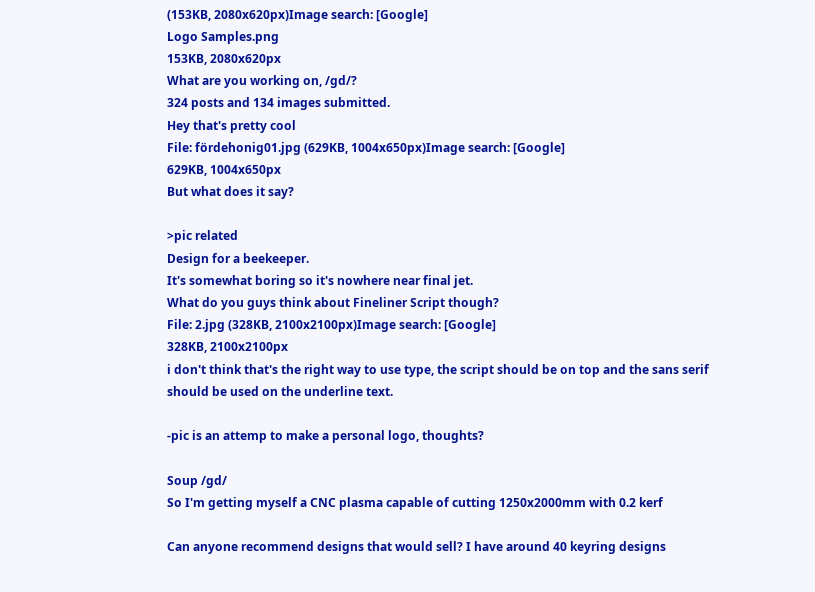(153KB, 2080x620px)Image search: [Google]
Logo Samples.png
153KB, 2080x620px
What are you working on, /gd/?
324 posts and 134 images submitted.
Hey that's pretty cool
File: fördehonig01.jpg (629KB, 1004x650px)Image search: [Google]
629KB, 1004x650px
But what does it say?

>pic related
Design for a beekeeper.
It's somewhat boring so it's nowhere near final jet.
What do you guys think about Fineliner Script though?
File: 2.jpg (328KB, 2100x2100px)Image search: [Google]
328KB, 2100x2100px
i don't think that's the right way to use type, the script should be on top and the sans serif should be used on the underline text.

-pic is an attemp to make a personal logo, thoughts?

Soup /gd/
So I'm getting myself a CNC plasma capable of cutting 1250x2000mm with 0.2 kerf

Can anyone recommend designs that would sell? I have around 40 keyring designs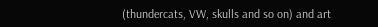(thundercats, VW, skulls and so on) and art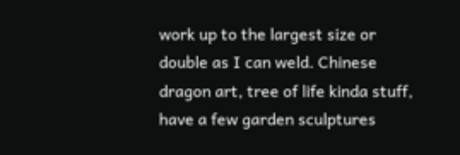work up to the largest size or double as I can weld. Chinese dragon art, tree of life kinda stuff, have a few garden sculptures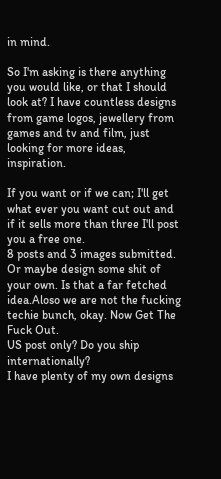in mind.

So I'm asking is there anything you would like, or that I should look at? I have countless designs from game logos, jewellery from games and tv and film, just looking for more ideas, inspiration.

If you want or if we can; I'll get what ever you want cut out and if it sells more than three I'll post you a free one.
8 posts and 3 images submitted.
Or maybe design some shit of your own. Is that a far fetched idea.Aloso we are not the fucking techie bunch, okay. Now Get The Fuck Out.
US post only? Do you ship internationally?
I have plenty of my own designs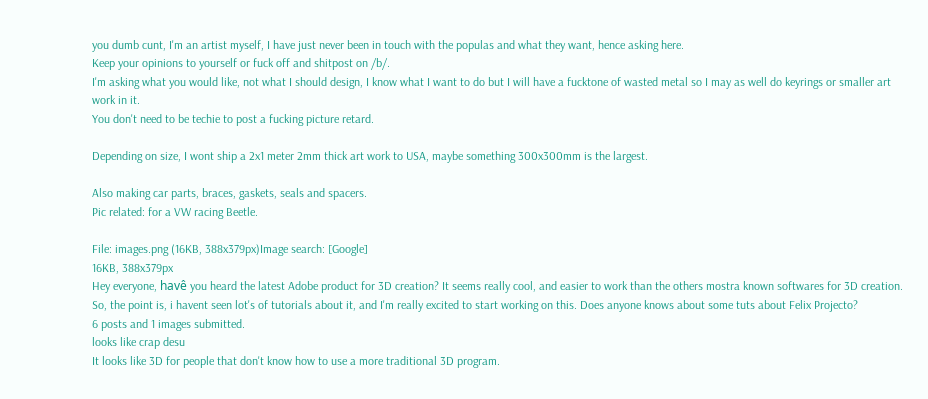you dumb cunt, I'm an artist myself, I have just never been in touch with the populas and what they want, hence asking here.
Keep your opinions to yourself or fuck off and shitpost on /b/.
I'm asking what you would like, not what I should design, I know what I want to do but I will have a fucktone of wasted metal so I may as well do keyrings or smaller art work in it.
You don't need to be techie to post a fucking picture retard.

Depending on size, I wont ship a 2x1 meter 2mm thick art work to USA, maybe something 300x300mm is the largest.

Also making car parts, braces, gaskets, seals and spacers.
Pic related: for a VW racing Beetle.

File: images.png (16KB, 388x379px)Image search: [Google]
16KB, 388x379px
Hey everyone, havê you heard the latest Adobe product for 3D creation? It seems really cool, and easier to work than the others mostra known softwares for 3D creation. So, the point is, i havent seen lot's of tutorials about it, and I'm really excited to start working on this. Does anyone knows about some tuts about Felix Projecto?
6 posts and 1 images submitted.
looks like crap desu
It looks like 3D for people that don't know how to use a more traditional 3D program.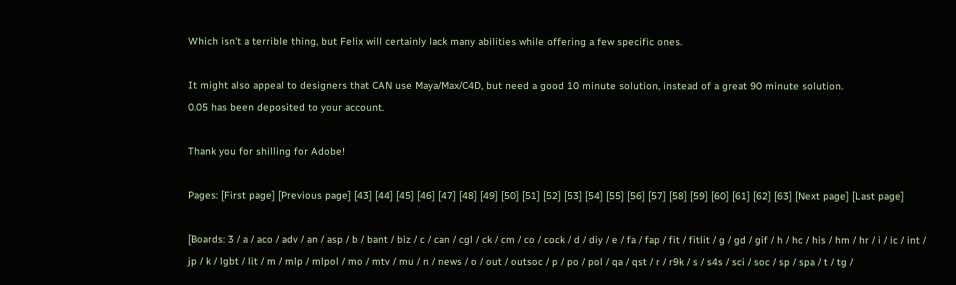Which isn't a terrible thing, but Felix will certainly lack many abilities while offering a few specific ones.

It might also appeal to designers that CAN use Maya/Max/C4D, but need a good 10 minute solution, instead of a great 90 minute solution.
0.05 has been deposited to your account.

Thank you for shilling for Adobe!

Pages: [First page] [Previous page] [43] [44] [45] [46] [47] [48] [49] [50] [51] [52] [53] [54] [55] [56] [57] [58] [59] [60] [61] [62] [63] [Next page] [Last page]

[Boards: 3 / a / aco / adv / an / asp / b / bant / biz / c / can / cgl / ck / cm / co / cock / d / diy / e / fa / fap / fit / fitlit / g / gd / gif / h / hc / his / hm / hr / i / ic / int / jp / k / lgbt / lit / m / mlp / mlpol / mo / mtv / mu / n / news / o / out / outsoc / p / po / pol / qa / qst / r / r9k / s / s4s / sci / soc / sp / spa / t / tg /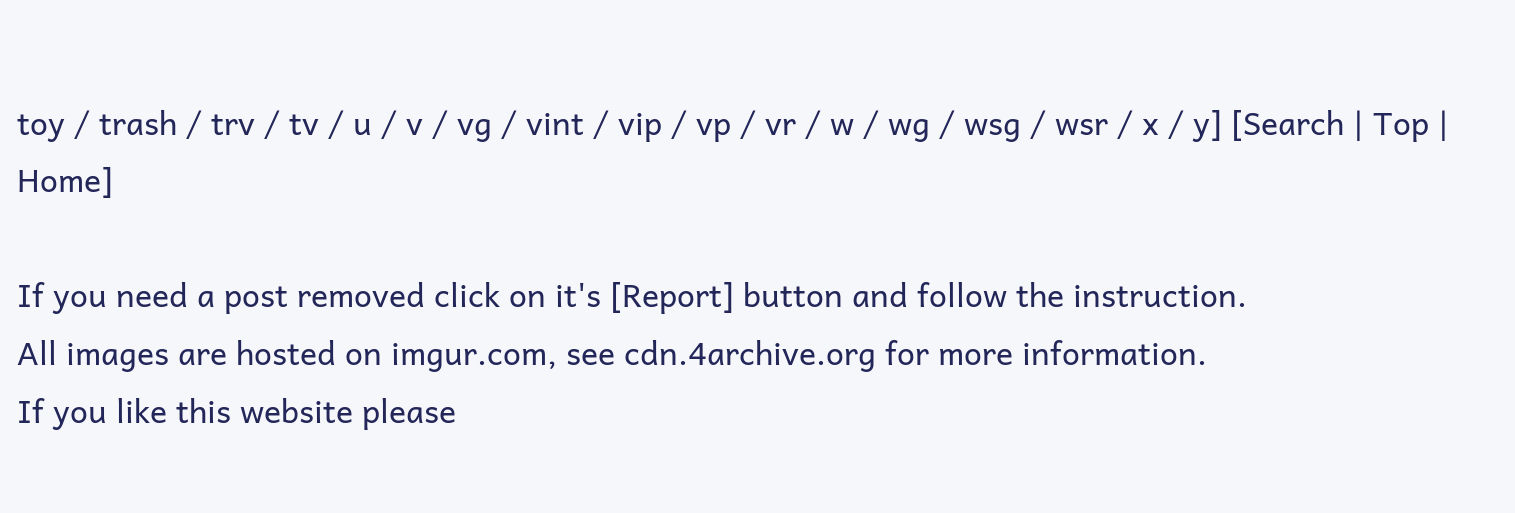toy / trash / trv / tv / u / v / vg / vint / vip / vp / vr / w / wg / wsg / wsr / x / y] [Search | Top | Home]

If you need a post removed click on it's [Report] button and follow the instruction.
All images are hosted on imgur.com, see cdn.4archive.org for more information.
If you like this website please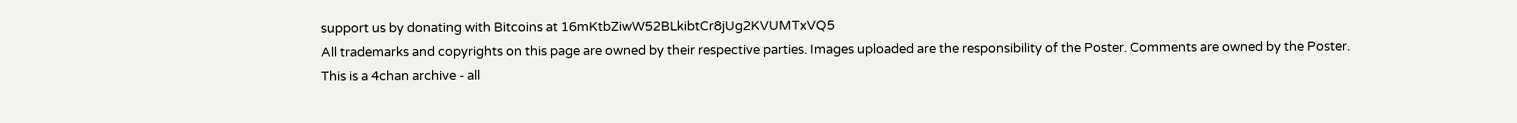support us by donating with Bitcoins at 16mKtbZiwW52BLkibtCr8jUg2KVUMTxVQ5
All trademarks and copyrights on this page are owned by their respective parties. Images uploaded are the responsibility of the Poster. Comments are owned by the Poster.
This is a 4chan archive - all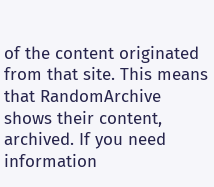of the content originated from that site. This means that RandomArchive shows their content, archived. If you need information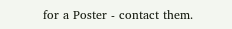for a Poster - contact them.